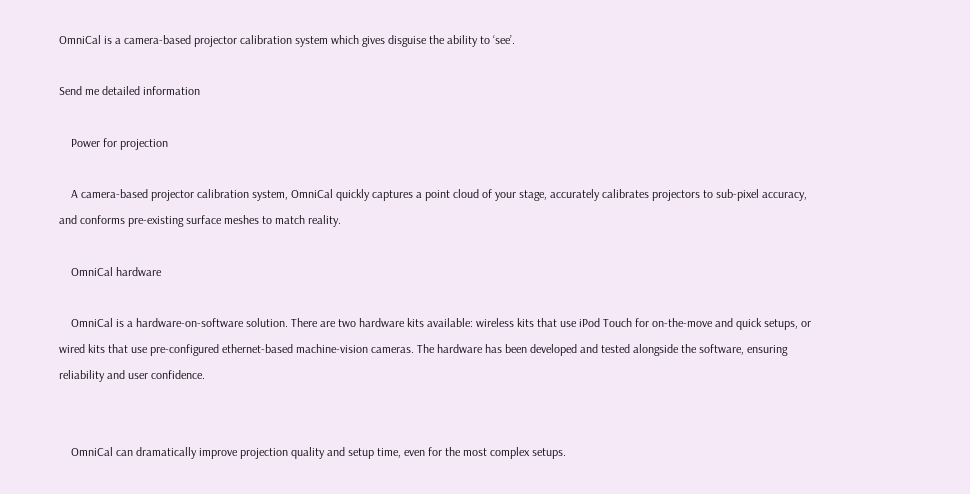OmniCal is a camera-based projector calibration system which gives disguise the ability to ‘see’.

Send me detailed information

    Power for projection

    A camera-based projector calibration system, OmniCal quickly captures a point cloud of your stage, accurately calibrates projectors to sub-pixel accuracy, and conforms pre-existing surface meshes to match reality.

    OmniCal hardware

    OmniCal is a hardware-on-software solution. There are two hardware kits available: wireless kits that use iPod Touch for on-the-move and quick setups, or wired kits that use pre-configured ethernet-based machine-vision cameras. The hardware has been developed and tested alongside the software, ensuring reliability and user confidence.


    OmniCal can dramatically improve projection quality and setup time, even for the most complex setups.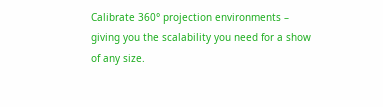Calibrate 360° projection environments – giving you the scalability you need for a show of any size.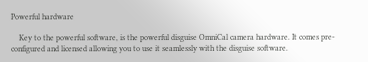Powerful hardware

    Key to the powerful software, is the powerful disguise OmniCal camera hardware. It comes pre-configured and licensed allowing you to use it seamlessly with the disguise software.